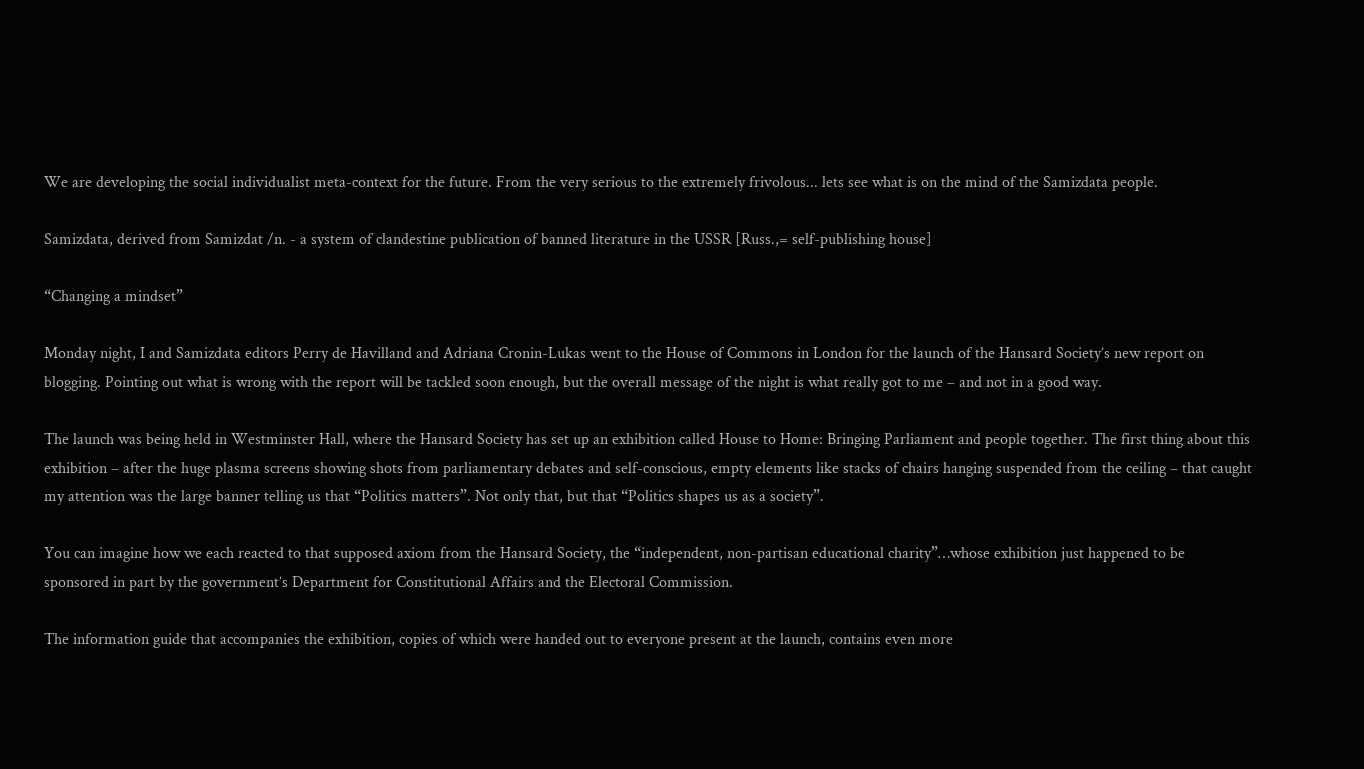We are developing the social individualist meta-context for the future. From the very serious to the extremely frivolous... lets see what is on the mind of the Samizdata people.

Samizdata, derived from Samizdat /n. - a system of clandestine publication of banned literature in the USSR [Russ.,= self-publishing house]

“Changing a mindset”

Monday night, I and Samizdata editors Perry de Havilland and Adriana Cronin-Lukas went to the House of Commons in London for the launch of the Hansard Society’s new report on blogging. Pointing out what is wrong with the report will be tackled soon enough, but the overall message of the night is what really got to me – and not in a good way.

The launch was being held in Westminster Hall, where the Hansard Society has set up an exhibition called House to Home: Bringing Parliament and people together. The first thing about this exhibition – after the huge plasma screens showing shots from parliamentary debates and self-conscious, empty elements like stacks of chairs hanging suspended from the ceiling – that caught my attention was the large banner telling us that “Politics matters”. Not only that, but that “Politics shapes us as a society”.

You can imagine how we each reacted to that supposed axiom from the Hansard Society, the “independent, non-partisan educational charity”…whose exhibition just happened to be sponsored in part by the government’s Department for Constitutional Affairs and the Electoral Commission.

The information guide that accompanies the exhibition, copies of which were handed out to everyone present at the launch, contains even more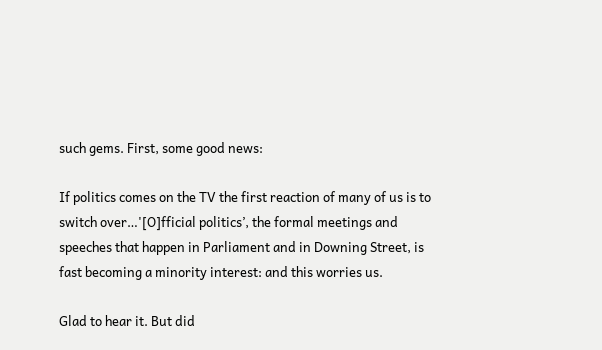such gems. First, some good news:

If politics comes on the TV the first reaction of many of us is to switch over…'[O]fficial politics’, the formal meetings and speeches that happen in Parliament and in Downing Street, is fast becoming a minority interest: and this worries us.

Glad to hear it. But did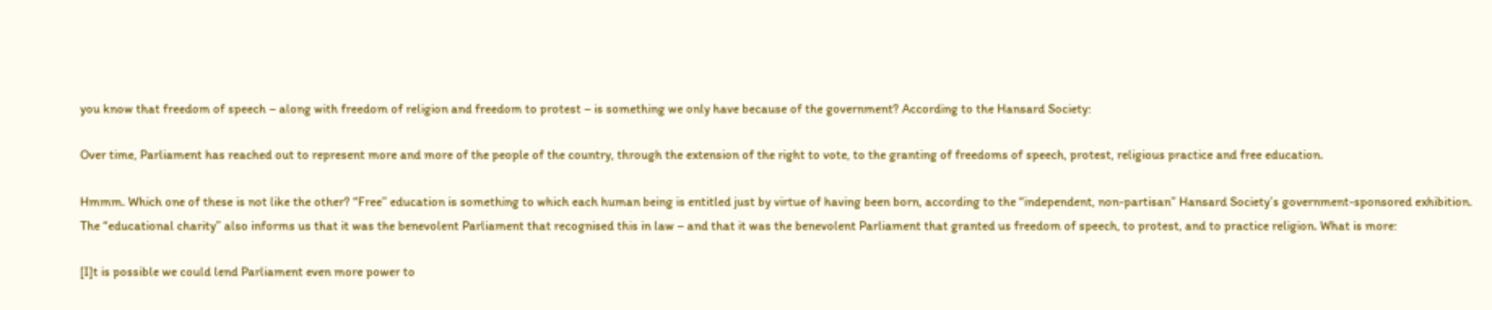you know that freedom of speech – along with freedom of religion and freedom to protest – is something we only have because of the government? According to the Hansard Society:

Over time, Parliament has reached out to represent more and more of the people of the country, through the extension of the right to vote, to the granting of freedoms of speech, protest, religious practice and free education.

Hmmm. Which one of these is not like the other? “Free” education is something to which each human being is entitled just by virtue of having been born, according to the “independent, non-partisan” Hansard Society’s government-sponsored exhibition. The “educational charity” also informs us that it was the benevolent Parliament that recognised this in law – and that it was the benevolent Parliament that granted us freedom of speech, to protest, and to practice religion. What is more:

[I]t is possible we could lend Parliament even more power to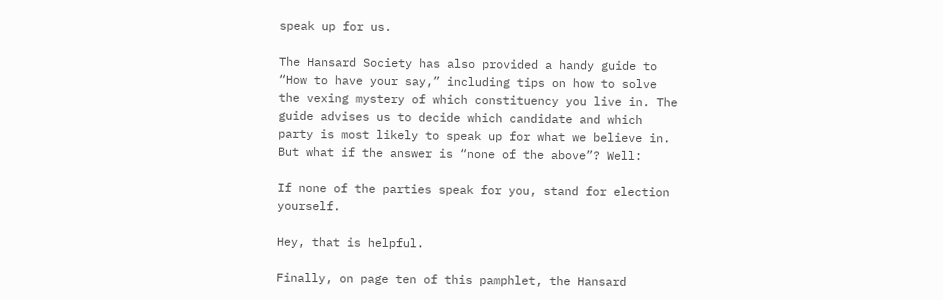speak up for us.

The Hansard Society has also provided a handy guide to “How to have your say,” including tips on how to solve the vexing mystery of which constituency you live in. The guide advises us to decide which candidate and which party is most likely to speak up for what we believe in. But what if the answer is “none of the above”? Well:

If none of the parties speak for you, stand for election yourself.

Hey, that is helpful.

Finally, on page ten of this pamphlet, the Hansard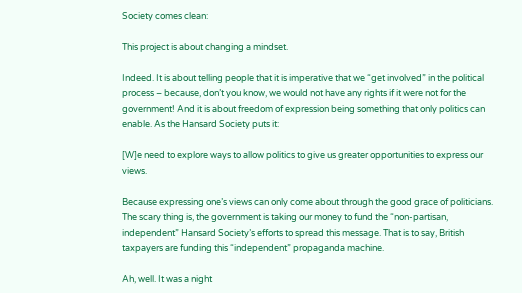Society comes clean:

This project is about changing a mindset.

Indeed. It is about telling people that it is imperative that we “get involved” in the political process – because, don’t you know, we would not have any rights if it were not for the government! And it is about freedom of expression being something that only politics can enable. As the Hansard Society puts it:

[W]e need to explore ways to allow politics to give us greater opportunities to express our views.

Because expressing one’s views can only come about through the good grace of politicians. The scary thing is, the government is taking our money to fund the “non-partisan, independent” Hansard Society’s efforts to spread this message. That is to say, British taxpayers are funding this “independent” propaganda machine.

Ah, well. It was a night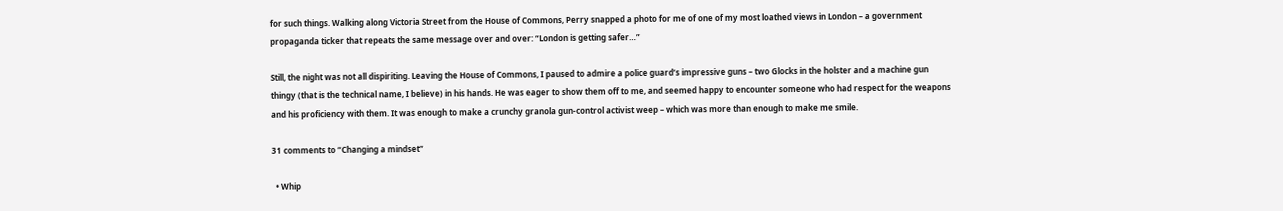for such things. Walking along Victoria Street from the House of Commons, Perry snapped a photo for me of one of my most loathed views in London – a government propaganda ticker that repeats the same message over and over: “London is getting safer…”

Still, the night was not all dispiriting. Leaving the House of Commons, I paused to admire a police guard’s impressive guns – two Glocks in the holster and a machine gun thingy (that is the technical name, I believe) in his hands. He was eager to show them off to me, and seemed happy to encounter someone who had respect for the weapons and his proficiency with them. It was enough to make a crunchy granola gun-control activist weep – which was more than enough to make me smile.

31 comments to “Changing a mindset”

  • Whip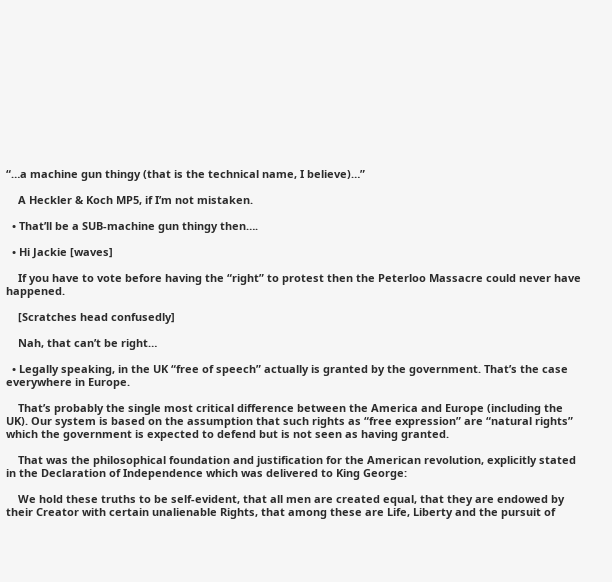“…a machine gun thingy (that is the technical name, I believe)…”

    A Heckler & Koch MP5, if I’m not mistaken.

  • That’ll be a SUB-machine gun thingy then….

  • Hi Jackie [waves]

    If you have to vote before having the “right” to protest then the Peterloo Massacre could never have happened.

    [Scratches head confusedly]

    Nah, that can’t be right…

  • Legally speaking, in the UK “free of speech” actually is granted by the government. That’s the case everywhere in Europe.

    That’s probably the single most critical difference between the America and Europe (including the UK). Our system is based on the assumption that such rights as “free expression” are “natural rights” which the government is expected to defend but is not seen as having granted.

    That was the philosophical foundation and justification for the American revolution, explicitly stated in the Declaration of Independence which was delivered to King George:

    We hold these truths to be self-evident, that all men are created equal, that they are endowed by their Creator with certain unalienable Rights, that among these are Life, Liberty and the pursuit of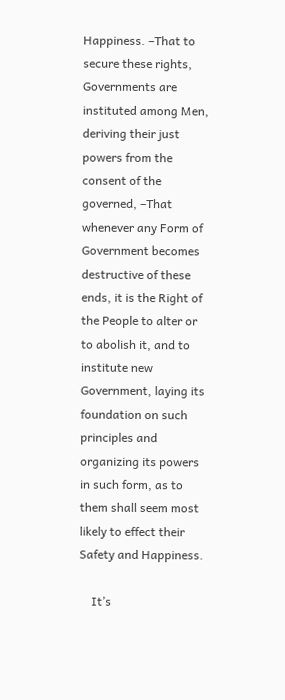Happiness. –That to secure these rights, Governments are instituted among Men, deriving their just powers from the consent of the governed, –That whenever any Form of Government becomes destructive of these ends, it is the Right of the People to alter or to abolish it, and to institute new Government, laying its foundation on such principles and organizing its powers in such form, as to them shall seem most likely to effect their Safety and Happiness.

    It’s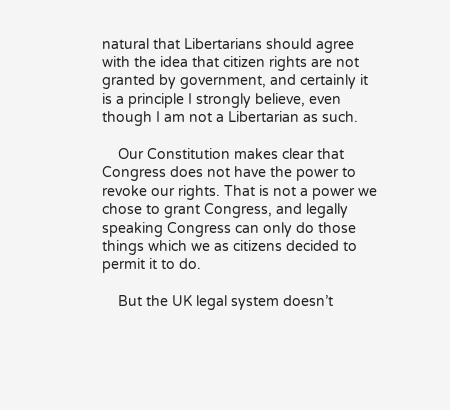natural that Libertarians should agree with the idea that citizen rights are not granted by government, and certainly it is a principle I strongly believe, even though I am not a Libertarian as such.

    Our Constitution makes clear that Congress does not have the power to revoke our rights. That is not a power we chose to grant Congress, and legally speaking Congress can only do those things which we as citizens decided to permit it to do.

    But the UK legal system doesn’t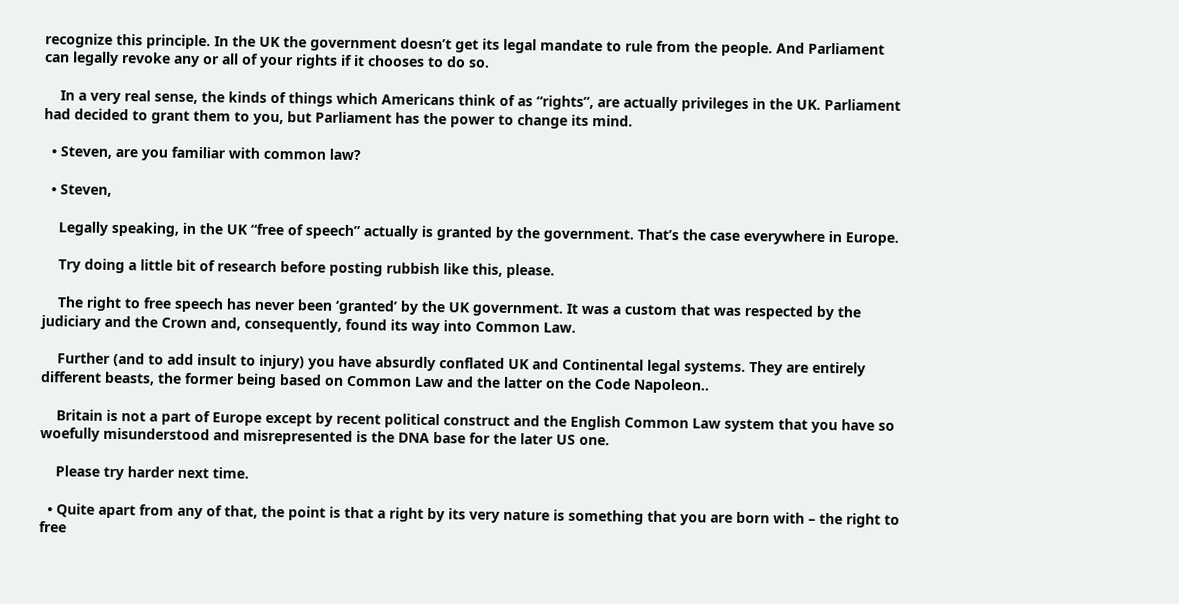recognize this principle. In the UK the government doesn’t get its legal mandate to rule from the people. And Parliament can legally revoke any or all of your rights if it chooses to do so.

    In a very real sense, the kinds of things which Americans think of as “rights”, are actually privileges in the UK. Parliament had decided to grant them to you, but Parliament has the power to change its mind.

  • Steven, are you familiar with common law?

  • Steven,

    Legally speaking, in the UK “free of speech” actually is granted by the government. That’s the case everywhere in Europe.

    Try doing a little bit of research before posting rubbish like this, please.

    The right to free speech has never been ‘granted’ by the UK government. It was a custom that was respected by the judiciary and the Crown and, consequently, found its way into Common Law.

    Further (and to add insult to injury) you have absurdly conflated UK and Continental legal systems. They are entirely different beasts, the former being based on Common Law and the latter on the Code Napoleon..

    Britain is not a part of Europe except by recent political construct and the English Common Law system that you have so woefully misunderstood and misrepresented is the DNA base for the later US one.

    Please try harder next time.

  • Quite apart from any of that, the point is that a right by its very nature is something that you are born with – the right to free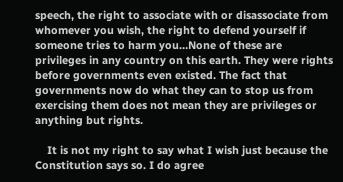speech, the right to associate with or disassociate from whomever you wish, the right to defend yourself if someone tries to harm you…None of these are privileges in any country on this earth. They were rights before governments even existed. The fact that governments now do what they can to stop us from exercising them does not mean they are privileges or anything but rights.

    It is not my right to say what I wish just because the Constitution says so. I do agree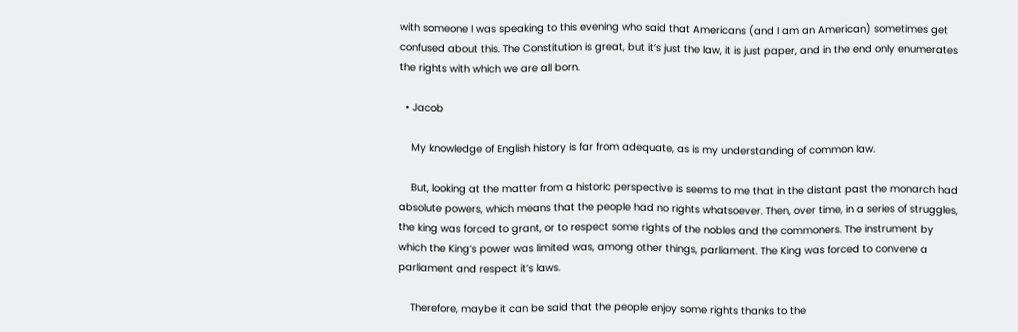with someone I was speaking to this evening who said that Americans (and I am an American) sometimes get confused about this. The Constitution is great, but it’s just the law, it is just paper, and in the end only enumerates the rights with which we are all born.

  • Jacob

    My knowledge of English history is far from adequate, as is my understanding of common law.

    But, looking at the matter from a historic perspective is seems to me that in the distant past the monarch had absolute powers, which means that the people had no rights whatsoever. Then, over time, in a series of struggles, the king was forced to grant, or to respect some rights of the nobles and the commoners. The instrument by which the King’s power was limited was, among other things, parliament. The King was forced to convene a parliament and respect it’s laws.

    Therefore, maybe it can be said that the people enjoy some rights thanks to the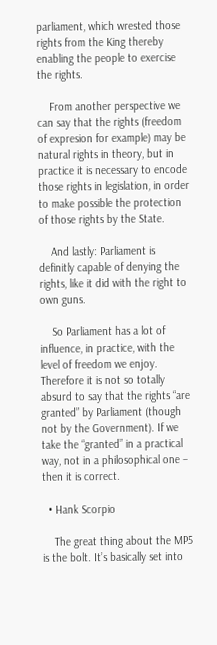parliament, which wrested those rights from the King thereby enabling the people to exercise the rights.

    From another perspective we can say that the rights (freedom of expresion for example) may be natural rights in theory, but in practice it is necessary to encode those rights in legislation, in order to make possible the protection of those rights by the State.

    And lastly: Parliament is definitly capable of denying the rights, like it did with the right to own guns.

    So Parliament has a lot of influence, in practice, with the level of freedom we enjoy. Therefore it is not so totally absurd to say that the rights “are granted” by Parliament (though not by the Government). If we take the “granted” in a practical way, not in a philosophical one – then it is correct.

  • Hank Scorpio

    The great thing about the MP5 is the bolt. It’s basically set into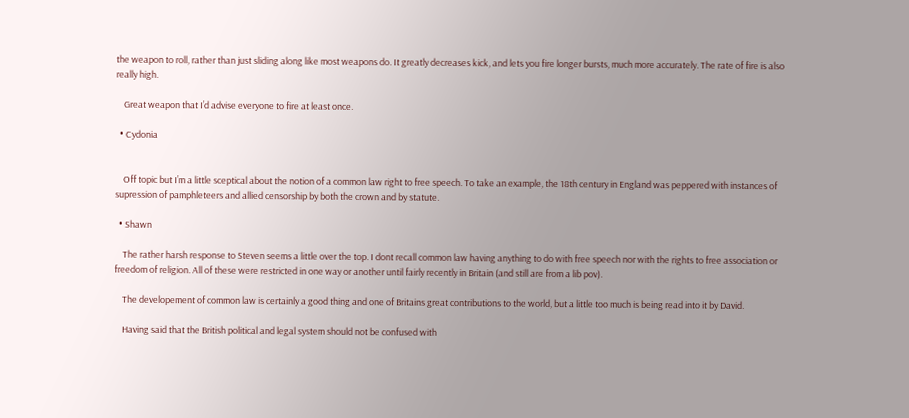the weapon to roll, rather than just sliding along like most weapons do. It greatly decreases kick, and lets you fire longer bursts, much more accurately. The rate of fire is also really high.

    Great weapon that I’d advise everyone to fire at least once.

  • Cydonia


    Off topic but I’m a little sceptical about the notion of a common law right to free speech. To take an example, the 18th century in England was peppered with instances of supression of pamphleteers and allied censorship by both the crown and by statute.

  • Shawn

    The rather harsh response to Steven seems a little over the top. I dont recall common law having anything to do with free speech nor with the rights to free association or freedom of religion. All of these were restricted in one way or another until fairly recently in Britain (and still are from a lib pov).

    The developement of common law is certainly a good thing and one of Britains great contributions to the world, but a little too much is being read into it by David.

    Having said that the British political and legal system should not be confused with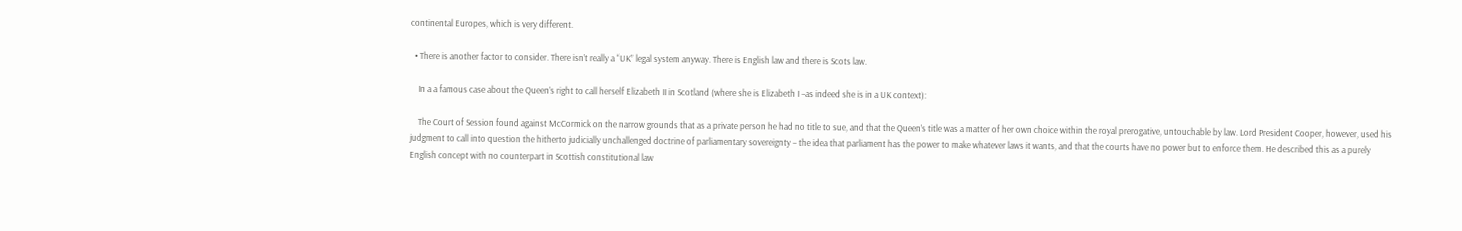continental Europes, which is very different.

  • There is another factor to consider. There isn’t really a “UK” legal system anyway. There is English law and there is Scots law.

    In a a famous case about the Queen’s right to call herself Elizabeth II in Scotland (where she is Elizabeth I –as indeed she is in a UK context):

    The Court of Session found against McCormick on the narrow grounds that as a private person he had no title to sue, and that the Queen’s title was a matter of her own choice within the royal prerogative, untouchable by law. Lord President Cooper, however, used his judgment to call into question the hitherto judicially unchallenged doctrine of parliamentary sovereignty – the idea that parliament has the power to make whatever laws it wants, and that the courts have no power but to enforce them. He described this as a purely English concept with no counterpart in Scottish constitutional law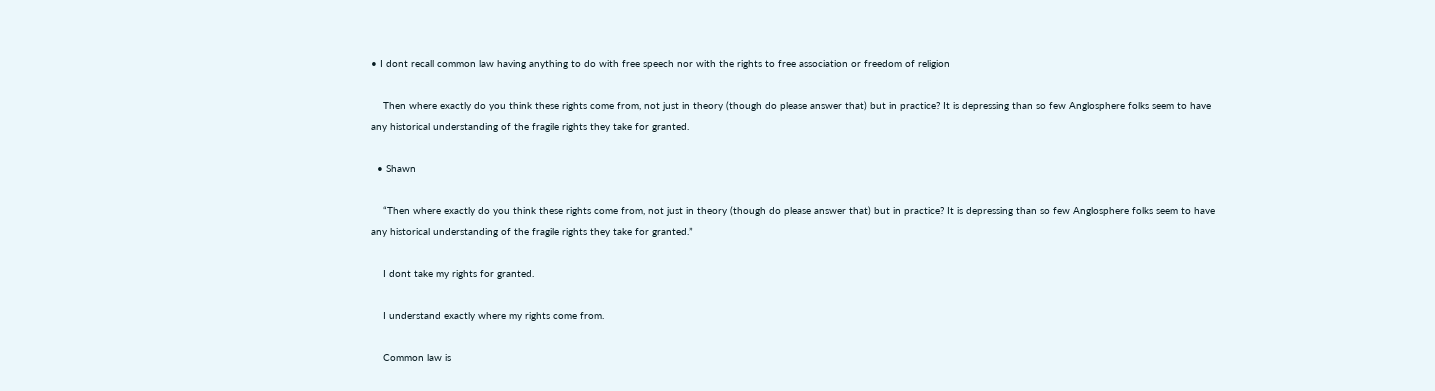• I dont recall common law having anything to do with free speech nor with the rights to free association or freedom of religion

    Then where exactly do you think these rights come from, not just in theory (though do please answer that) but in practice? It is depressing than so few Anglosphere folks seem to have any historical understanding of the fragile rights they take for granted.

  • Shawn

    “Then where exactly do you think these rights come from, not just in theory (though do please answer that) but in practice? It is depressing than so few Anglosphere folks seem to have any historical understanding of the fragile rights they take for granted.”

    I dont take my rights for granted.

    I understand exactly where my rights come from.

    Common law is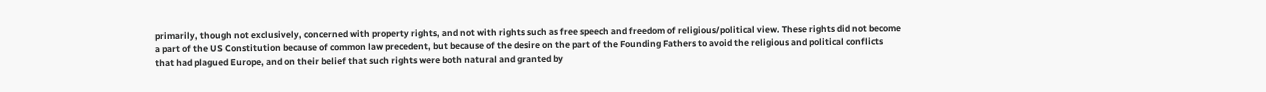primarily, though not exclusively, concerned with property rights, and not with rights such as free speech and freedom of religious/political view. These rights did not become a part of the US Constitution because of common law precedent, but because of the desire on the part of the Founding Fathers to avoid the religious and political conflicts that had plagued Europe, and on their belief that such rights were both natural and granted by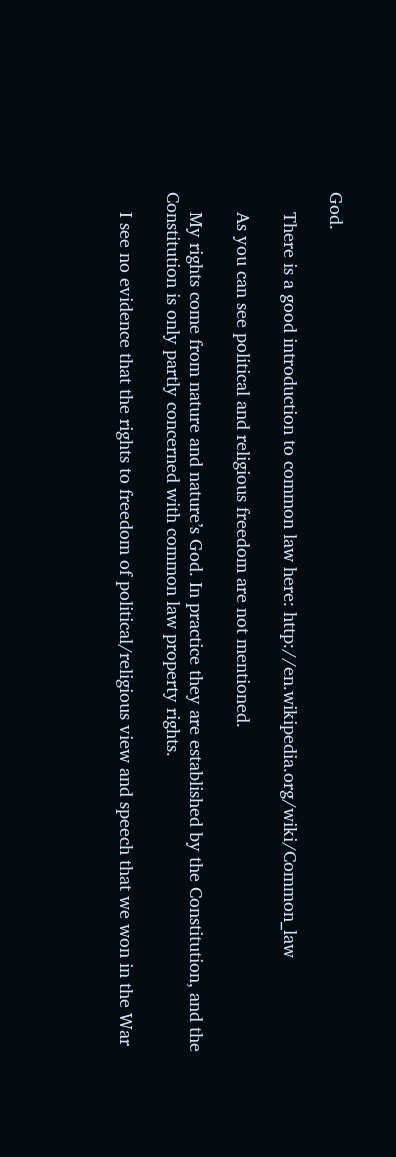God.

    There is a good introduction to common law here: http://en.wikipedia.org/wiki/Common_law

    As you can see political and religious freedom are not mentioned.

    My rights come from nature and nature’s God. In practice they are established by the Constitution, and the Constitution is only partly concerned with common law property rights.

    I see no evidence that the rights to freedom of political/religious view and speech that we won in the War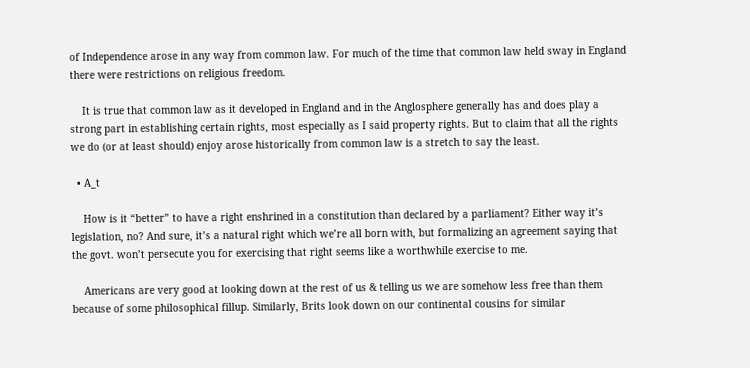of Independence arose in any way from common law. For much of the time that common law held sway in England there were restrictions on religious freedom.

    It is true that common law as it developed in England and in the Anglosphere generally has and does play a strong part in establishing certain rights, most especially as I said property rights. But to claim that all the rights we do (or at least should) enjoy arose historically from common law is a stretch to say the least.

  • A_t

    How is it “better” to have a right enshrined in a constitution than declared by a parliament? Either way it’s legislation, no? And sure, it’s a natural right which we’re all born with, but formalizing an agreement saying that the govt. won’t persecute you for exercising that right seems like a worthwhile exercise to me.

    Americans are very good at looking down at the rest of us & telling us we are somehow less free than them because of some philosophical fillup. Similarly, Brits look down on our continental cousins for similar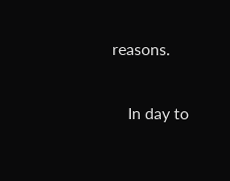reasons.

    In day to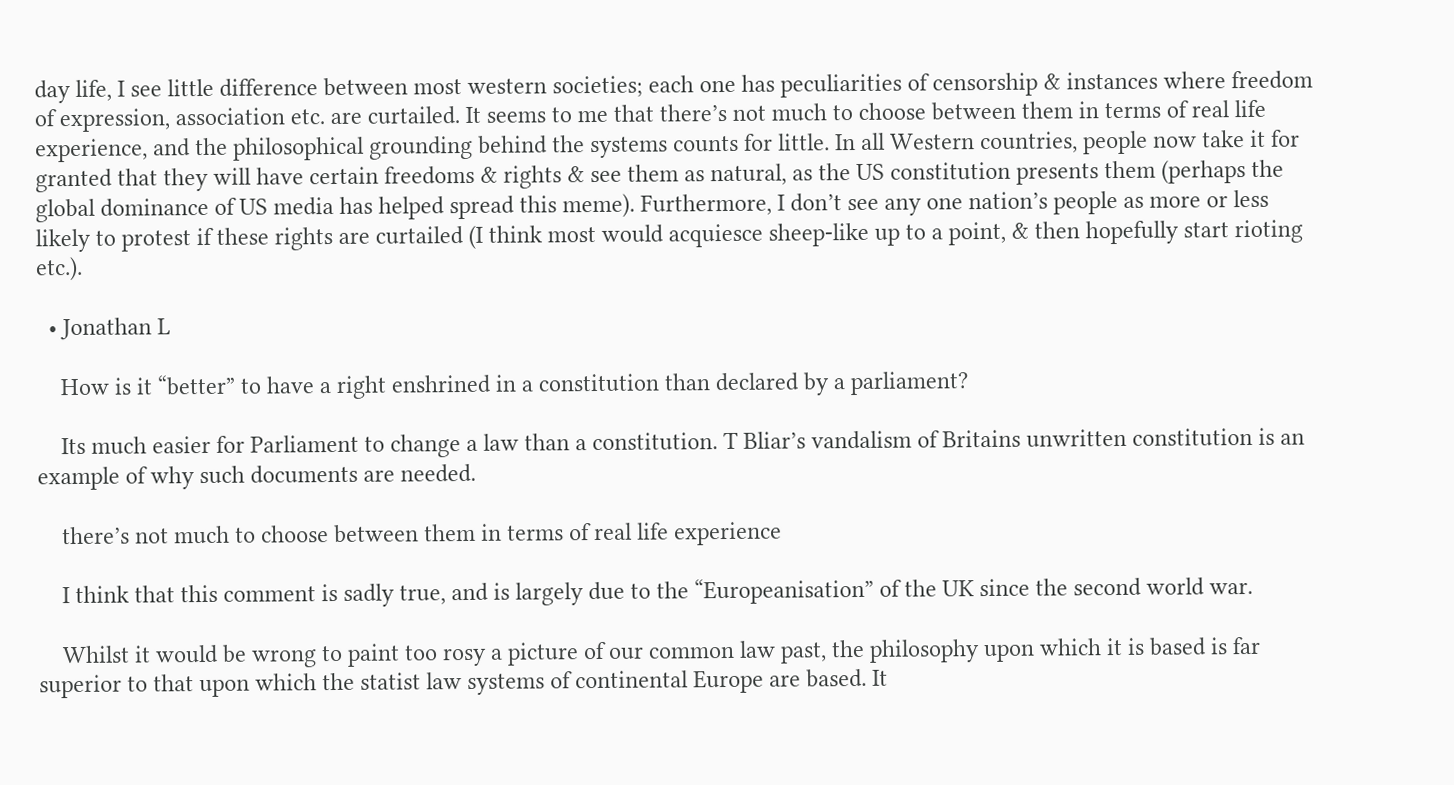day life, I see little difference between most western societies; each one has peculiarities of censorship & instances where freedom of expression, association etc. are curtailed. It seems to me that there’s not much to choose between them in terms of real life experience, and the philosophical grounding behind the systems counts for little. In all Western countries, people now take it for granted that they will have certain freedoms & rights & see them as natural, as the US constitution presents them (perhaps the global dominance of US media has helped spread this meme). Furthermore, I don’t see any one nation’s people as more or less likely to protest if these rights are curtailed (I think most would acquiesce sheep-like up to a point, & then hopefully start rioting etc.).

  • Jonathan L

    How is it “better” to have a right enshrined in a constitution than declared by a parliament?

    Its much easier for Parliament to change a law than a constitution. T Bliar’s vandalism of Britains unwritten constitution is an example of why such documents are needed.

    there’s not much to choose between them in terms of real life experience

    I think that this comment is sadly true, and is largely due to the “Europeanisation” of the UK since the second world war.

    Whilst it would be wrong to paint too rosy a picture of our common law past, the philosophy upon which it is based is far superior to that upon which the statist law systems of continental Europe are based. It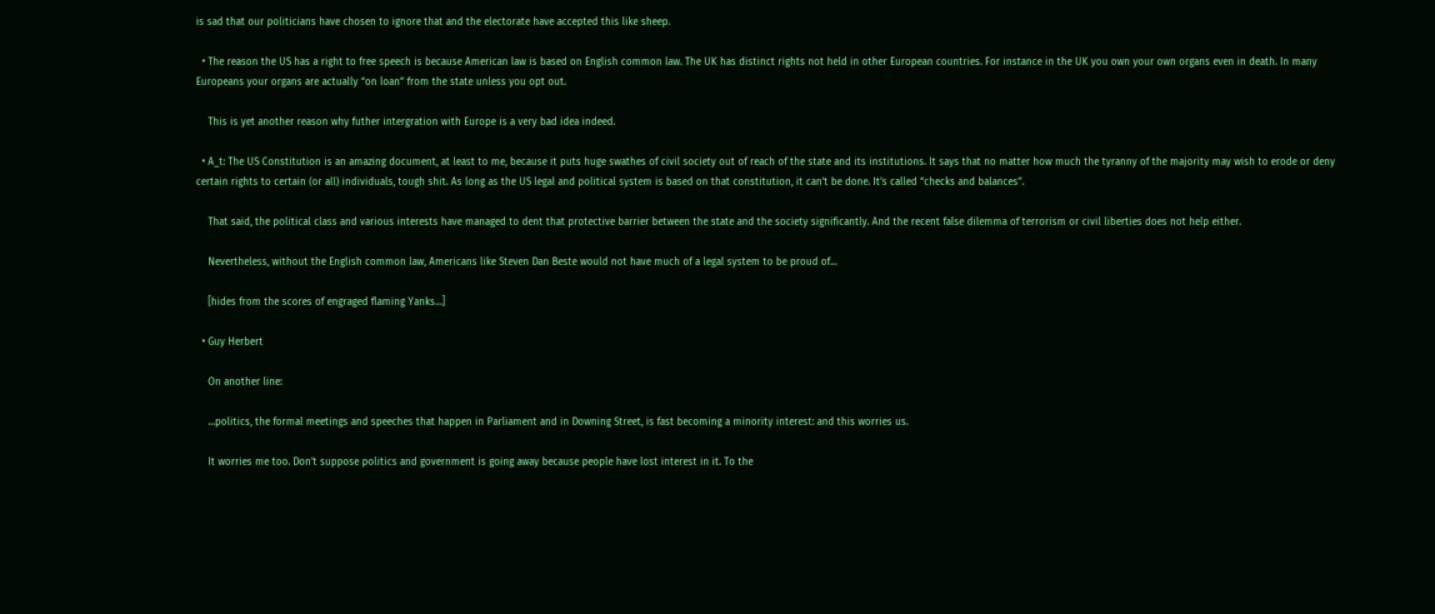is sad that our politicians have chosen to ignore that and the electorate have accepted this like sheep.

  • The reason the US has a right to free speech is because American law is based on English common law. The UK has distinct rights not held in other European countries. For instance in the UK you own your own organs even in death. In many Europeans your organs are actually “on loan” from the state unless you opt out.

    This is yet another reason why futher intergration with Europe is a very bad idea indeed.

  • A_t: The US Constitution is an amazing document, at least to me, because it puts huge swathes of civil society out of reach of the state and its institutions. It says that no matter how much the tyranny of the majority may wish to erode or deny certain rights to certain (or all) individuals, tough shit. As long as the US legal and political system is based on that constitution, it can’t be done. It’s called “checks and balances”.

    That said, the political class and various interests have managed to dent that protective barrier between the state and the society significantly. And the recent false dilemma of terrorism or civil liberties does not help either.

    Nevertheless, without the English common law, Americans like Steven Dan Beste would not have much of a legal system to be proud of…

    [hides from the scores of engraged flaming Yanks…]

  • Guy Herbert

    On another line:

    …politics, the formal meetings and speeches that happen in Parliament and in Downing Street, is fast becoming a minority interest: and this worries us.

    It worries me too. Don’t suppose politics and government is going away because people have lost interest in it. To the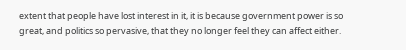extent that people have lost interest in it, it is because government power is so great, and politics so pervasive, that they no longer feel they can affect either.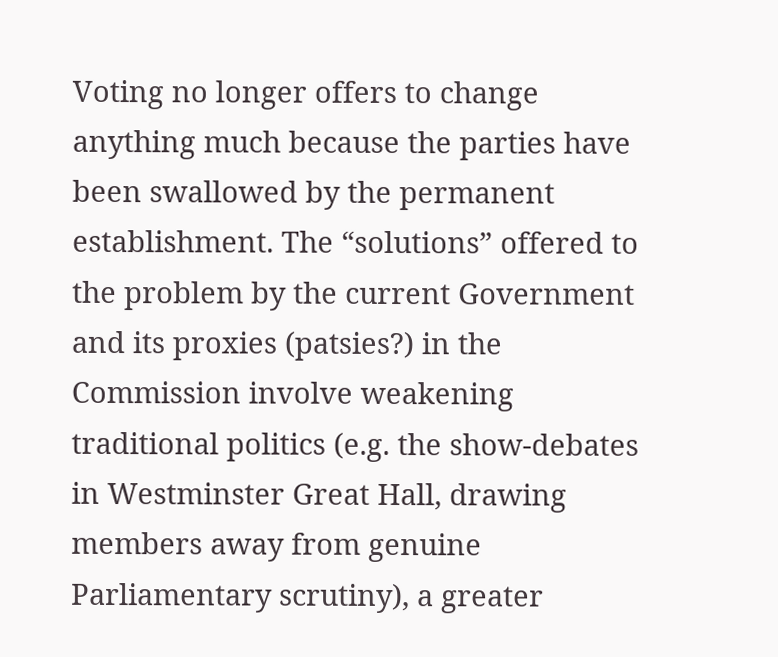Voting no longer offers to change anything much because the parties have been swallowed by the permanent establishment. The “solutions” offered to the problem by the current Government and its proxies (patsies?) in the Commission involve weakening traditional politics (e.g. the show-debates in Westminster Great Hall, drawing members away from genuine Parliamentary scrutiny), a greater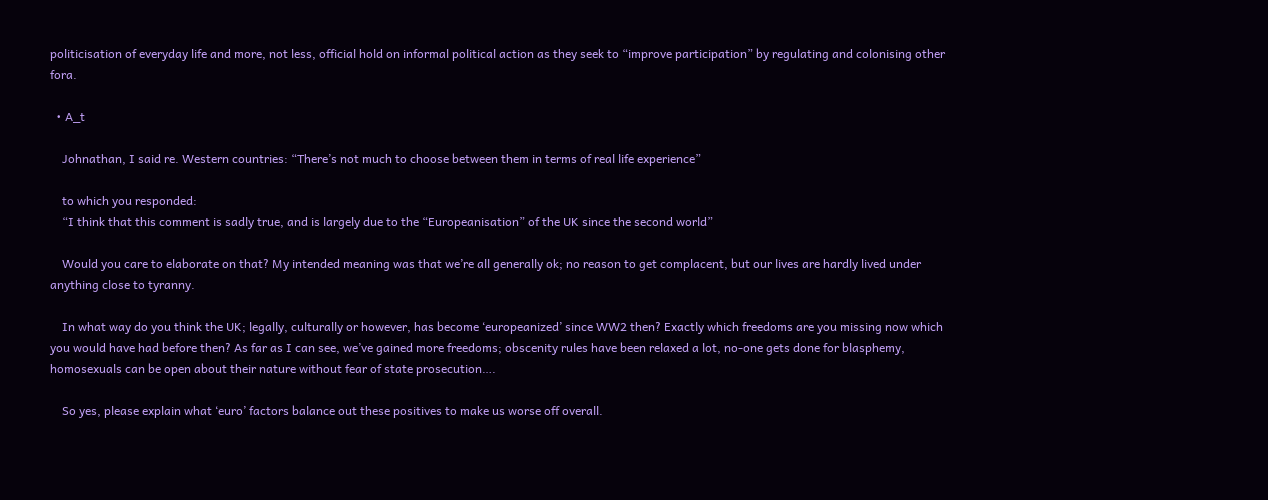politicisation of everyday life and more, not less, official hold on informal political action as they seek to “improve participation” by regulating and colonising other fora.

  • A_t

    Johnathan, I said re. Western countries: “There’s not much to choose between them in terms of real life experience”

    to which you responded:
    “I think that this comment is sadly true, and is largely due to the “Europeanisation” of the UK since the second world”

    Would you care to elaborate on that? My intended meaning was that we’re all generally ok; no reason to get complacent, but our lives are hardly lived under anything close to tyranny.

    In what way do you think the UK; legally, culturally or however, has become ‘europeanized’ since WW2 then? Exactly which freedoms are you missing now which you would have had before then? As far as I can see, we’ve gained more freedoms; obscenity rules have been relaxed a lot, no-one gets done for blasphemy, homosexuals can be open about their nature without fear of state prosecution….

    So yes, please explain what ‘euro’ factors balance out these positives to make us worse off overall.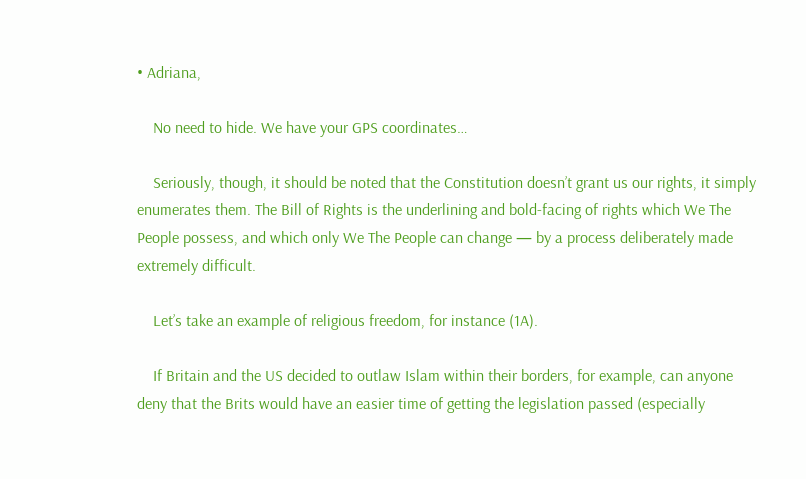• Adriana,

    No need to hide. We have your GPS coordinates…

    Seriously, though, it should be noted that the Constitution doesn’t grant us our rights, it simply enumerates them. The Bill of Rights is the underlining and bold-facing of rights which We The People possess, and which only We The People can change — by a process deliberately made extremely difficult.

    Let’s take an example of religious freedom, for instance (1A).

    If Britain and the US decided to outlaw Islam within their borders, for example, can anyone deny that the Brits would have an easier time of getting the legislation passed (especially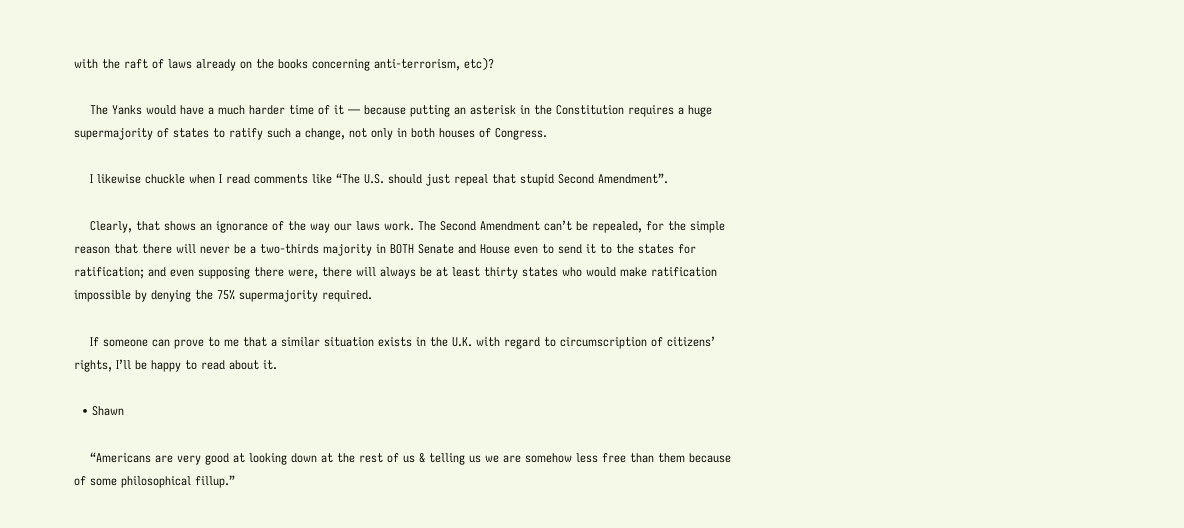with the raft of laws already on the books concerning anti-terrorism, etc)?

    The Yanks would have a much harder time of it — because putting an asterisk in the Constitution requires a huge supermajority of states to ratify such a change, not only in both houses of Congress.

    I likewise chuckle when I read comments like “The U.S. should just repeal that stupid Second Amendment”.

    Clearly, that shows an ignorance of the way our laws work. The Second Amendment can’t be repealed, for the simple reason that there will never be a two-thirds majority in BOTH Senate and House even to send it to the states for ratification; and even supposing there were, there will always be at least thirty states who would make ratification impossible by denying the 75% supermajority required.

    If someone can prove to me that a similar situation exists in the U.K. with regard to circumscription of citizens’ rights, I’ll be happy to read about it.

  • Shawn

    “Americans are very good at looking down at the rest of us & telling us we are somehow less free than them because of some philosophical fillup.”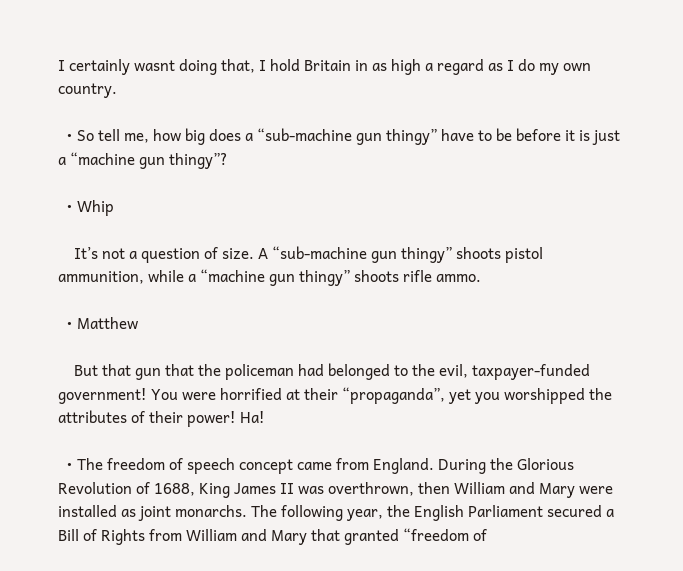I certainly wasnt doing that, I hold Britain in as high a regard as I do my own country.

  • So tell me, how big does a “sub-machine gun thingy” have to be before it is just a “machine gun thingy”?

  • Whip

    It’s not a question of size. A “sub-machine gun thingy” shoots pistol ammunition, while a “machine gun thingy” shoots rifle ammo.

  • Matthew

    But that gun that the policeman had belonged to the evil, taxpayer-funded government! You were horrified at their “propaganda”, yet you worshipped the attributes of their power! Ha!

  • The freedom of speech concept came from England. During the Glorious Revolution of 1688, King James II was overthrown, then William and Mary were installed as joint monarchs. The following year, the English Parliament secured a Bill of Rights from William and Mary that granted “freedom of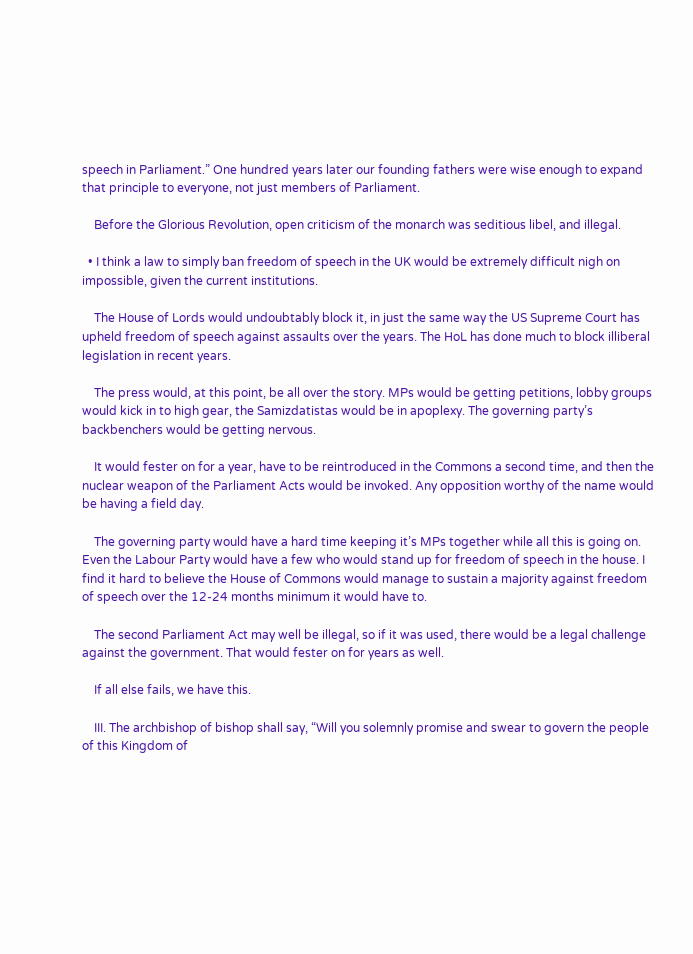speech in Parliament.” One hundred years later our founding fathers were wise enough to expand that principle to everyone, not just members of Parliament.

    Before the Glorious Revolution, open criticism of the monarch was seditious libel, and illegal.

  • I think a law to simply ban freedom of speech in the UK would be extremely difficult nigh on impossible, given the current institutions.

    The House of Lords would undoubtably block it, in just the same way the US Supreme Court has upheld freedom of speech against assaults over the years. The HoL has done much to block illiberal legislation in recent years.

    The press would, at this point, be all over the story. MPs would be getting petitions, lobby groups would kick in to high gear, the Samizdatistas would be in apoplexy. The governing party’s backbenchers would be getting nervous.

    It would fester on for a year, have to be reintroduced in the Commons a second time, and then the nuclear weapon of the Parliament Acts would be invoked. Any opposition worthy of the name would be having a field day.

    The governing party would have a hard time keeping it’s MPs together while all this is going on. Even the Labour Party would have a few who would stand up for freedom of speech in the house. I find it hard to believe the House of Commons would manage to sustain a majority against freedom of speech over the 12-24 months minimum it would have to.

    The second Parliament Act may well be illegal, so if it was used, there would be a legal challenge against the government. That would fester on for years as well.

    If all else fails, we have this.

    III. The archbishop of bishop shall say, “Will you solemnly promise and swear to govern the people of this Kingdom of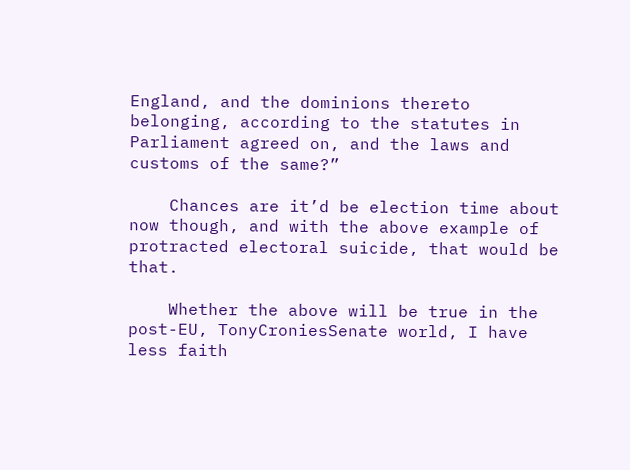England, and the dominions thereto belonging, according to the statutes in Parliament agreed on, and the laws and customs of the same?”

    Chances are it’d be election time about now though, and with the above example of protracted electoral suicide, that would be that.

    Whether the above will be true in the post-EU, TonyCroniesSenate world, I have less faith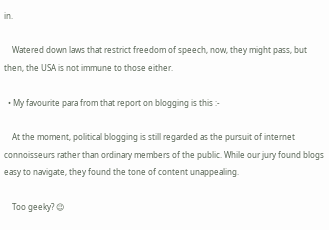in.

    Watered down laws that restrict freedom of speech, now, they might pass, but then, the USA is not immune to those either.

  • My favourite para from that report on blogging is this :-

    At the moment, political blogging is still regarded as the pursuit of internet connoisseurs rather than ordinary members of the public. While our jury found blogs easy to navigate, they found the tone of content unappealing.

    Too geeky? 😉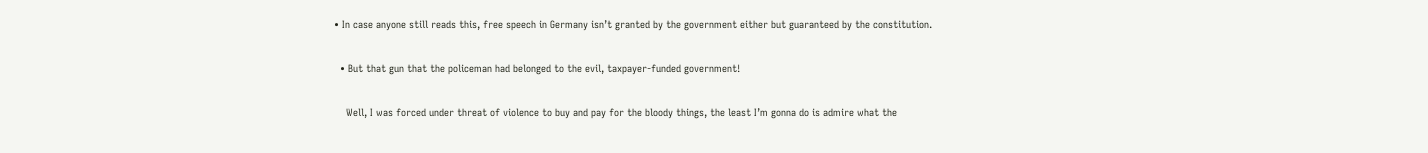• In case anyone still reads this, free speech in Germany isn’t granted by the government either but guaranteed by the constitution.

  • But that gun that the policeman had belonged to the evil, taxpayer-funded government!

    Well, I was forced under threat of violence to buy and pay for the bloody things, the least I’m gonna do is admire what the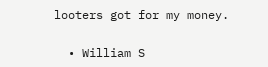looters got for my money.

  • William S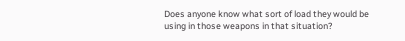Does anyone know what sort of load they would be using in those weapons in that situation?